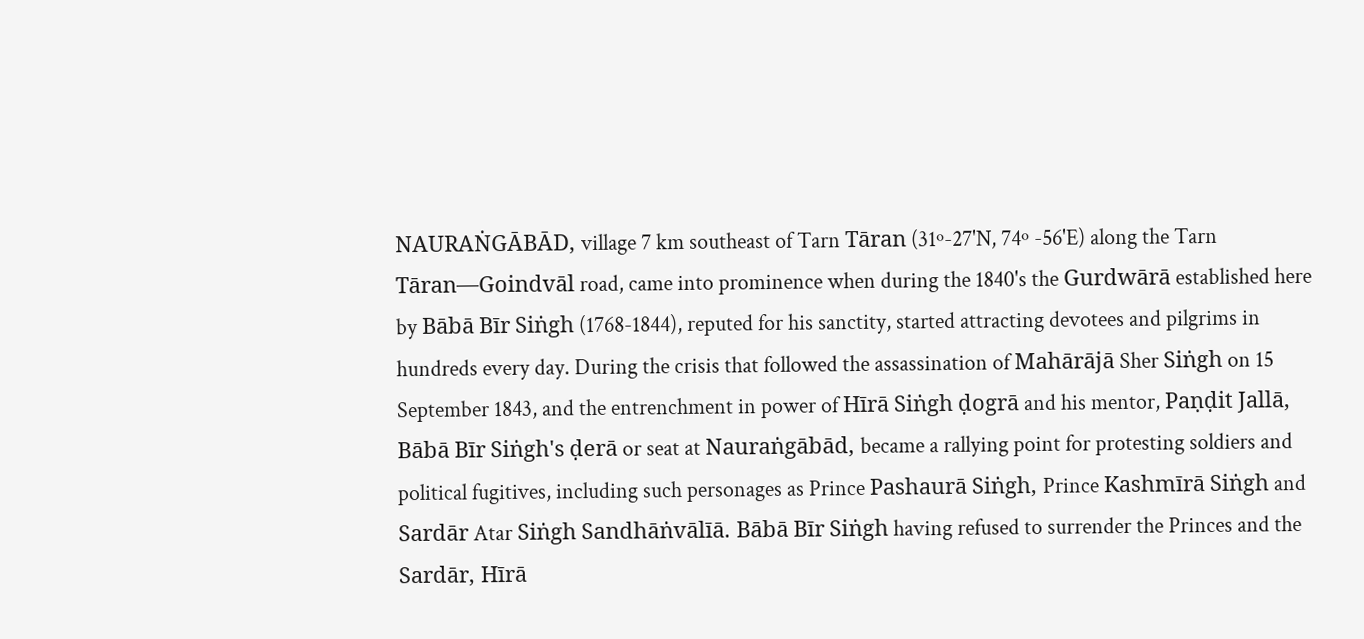NAURAṄGĀBĀD, village 7 km southeast of Tarn Tāran (31º-27'N, 74º -56'E) along the Tarn Tāran—Goindvāl road, came into prominence when during the 1840's the Gurdwārā established here by Bābā Bīr Siṅgh (1768-1844), reputed for his sanctity, started attracting devotees and pilgrims in hundreds every day. During the crisis that followed the assassination of Mahārājā Sher Siṅgh on 15 September 1843, and the entrenchment in power of Hīrā Siṅgh ḍogrā and his mentor, Paṇḍit Jallā, Bābā Bīr Siṅgh's ḍerā or seat at Nauraṅgābād, became a rallying point for protesting soldiers and political fugitives, including such personages as Prince Pashaurā Siṅgh, Prince Kashmīrā Siṅgh and Sardār Atar Siṅgh Sandhāṅvālīā. Bābā Bīr Siṅgh having refused to surrender the Princes and the Sardār, Hīrā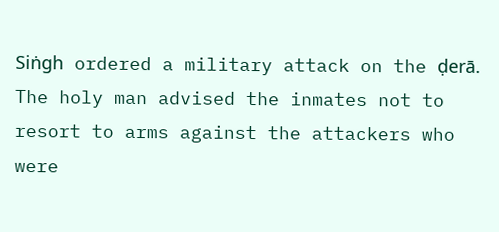Siṅgh ordered a military attack on the ḍerā. The holy man advised the inmates not to resort to arms against the attackers who were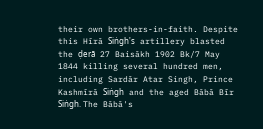their own brothers-in-faith. Despite this Hīrā Siṅgh's artillery blasted the ḍerā 27 Baisākh 1902 Bk/7 May 1844 killing several hundred men, including Sardār Atar Singh, Prince Kashmīrā Siṅgh and the aged Bābā Bīr Siṅgh. The Bābā's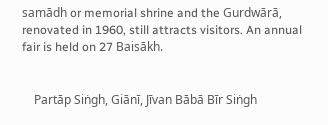samādh or memorial shrine and the Gurdwārā, renovated in 1960, still attracts visitors. An annual fair is held on 27 Baisākh.


    Partāp Siṅgh, Giānī, Jīvan Bābā Bīr Siṅgh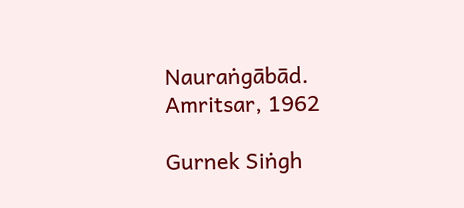Nauraṅgābād. Amritsar, 1962

Gurnek Siṅgh